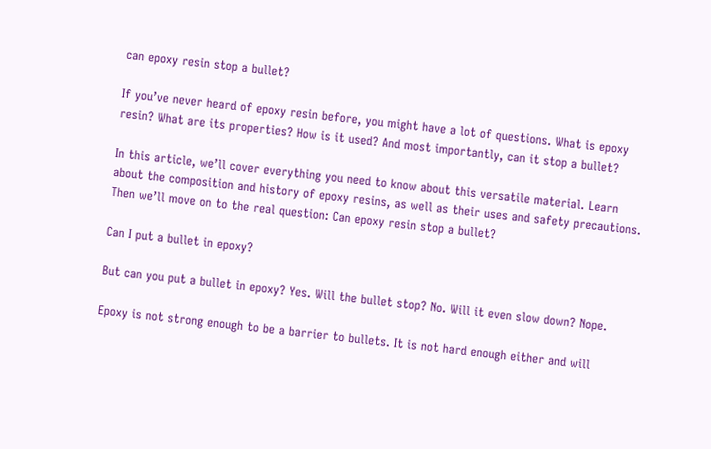can epoxy resin stop a bullet?

If you’ve never heard of epoxy resin before, you might have a lot of questions. What is epoxy resin? What are its properties? How is it used? And most importantly, can it stop a bullet?

In this article, we’ll cover everything you need to know about this versatile material. Learn about the composition and history of epoxy resins, as well as their uses and safety precautions. Then we’ll move on to the real question: Can epoxy resin stop a bullet?

Can I put a bullet in epoxy?

But can you put a bullet in epoxy? Yes. Will the bullet stop? No. Will it even slow down? Nope.

Epoxy is not strong enough to be a barrier to bullets. It is not hard enough either and will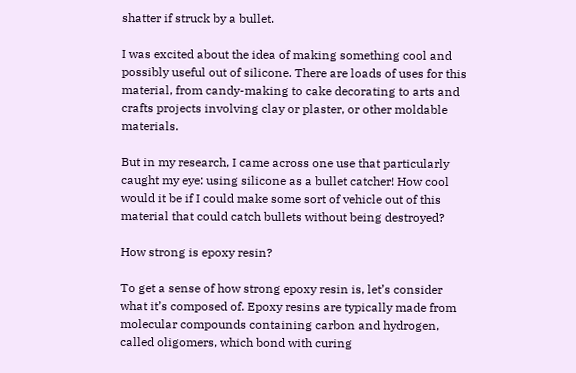shatter if struck by a bullet.

I was excited about the idea of making something cool and possibly useful out of silicone. There are loads of uses for this material, from candy-making to cake decorating to arts and crafts projects involving clay or plaster, or other moldable materials.

But in my research, I came across one use that particularly caught my eye: using silicone as a bullet catcher! How cool would it be if I could make some sort of vehicle out of this material that could catch bullets without being destroyed?

How strong is epoxy resin?

To get a sense of how strong epoxy resin is, let’s consider what it’s composed of. Epoxy resins are typically made from molecular compounds containing carbon and hydrogen, called oligomers, which bond with curing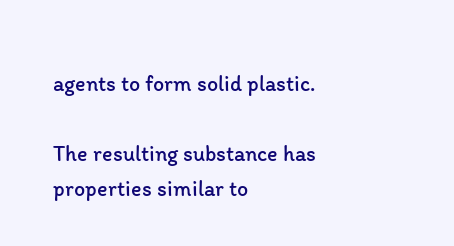agents to form solid plastic.

The resulting substance has properties similar to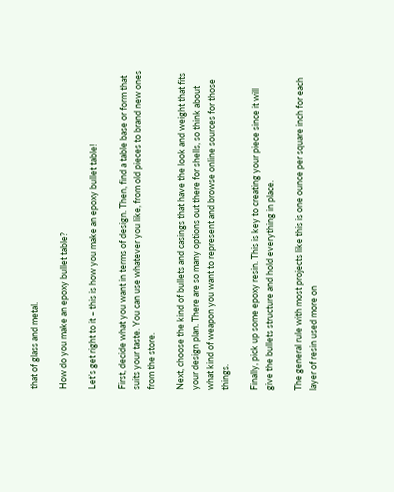that of glass and metal.

How do you make an epoxy bullet table?

Let’s get right to it – this is how you make an epoxy bullet table!

First, decide what you want in terms of design. Then, find a table base or form that suits your taste. You can use whatever you like, from old pieces to brand new ones from the store.

Next, choose the kind of bullets and casings that have the look and weight that fits your design plan. There are so many options out there for shells, so think about what kind of weapon you want to represent and browse online sources for those things.

Finally, pick up some epoxy resin. This is key to creating your piece since it will give the bullets structure and hold everything in place.

The general rule with most projects like this is one ounce per square inch for each layer of resin used more on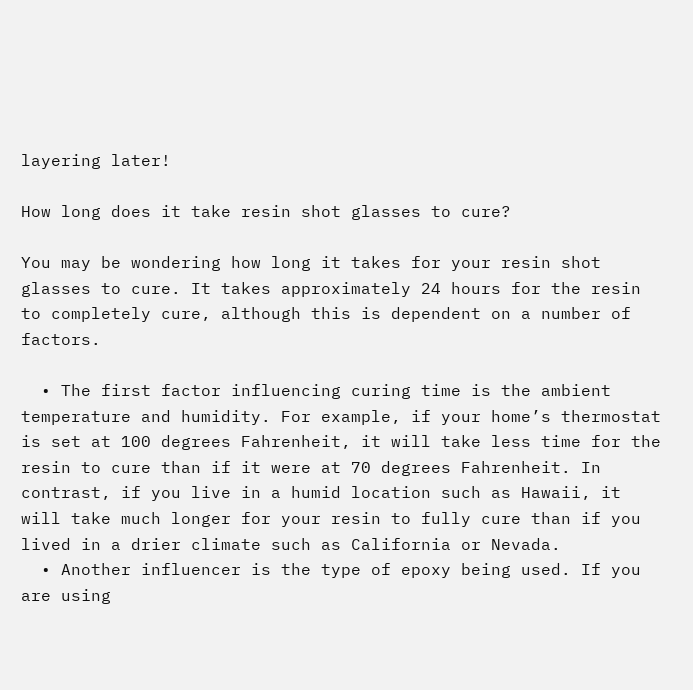layering later!

How long does it take resin shot glasses to cure?

You may be wondering how long it takes for your resin shot glasses to cure. It takes approximately 24 hours for the resin to completely cure, although this is dependent on a number of factors.

  • The first factor influencing curing time is the ambient temperature and humidity. For example, if your home’s thermostat is set at 100 degrees Fahrenheit, it will take less time for the resin to cure than if it were at 70 degrees Fahrenheit. In contrast, if you live in a humid location such as Hawaii, it will take much longer for your resin to fully cure than if you lived in a drier climate such as California or Nevada.
  • Another influencer is the type of epoxy being used. If you are using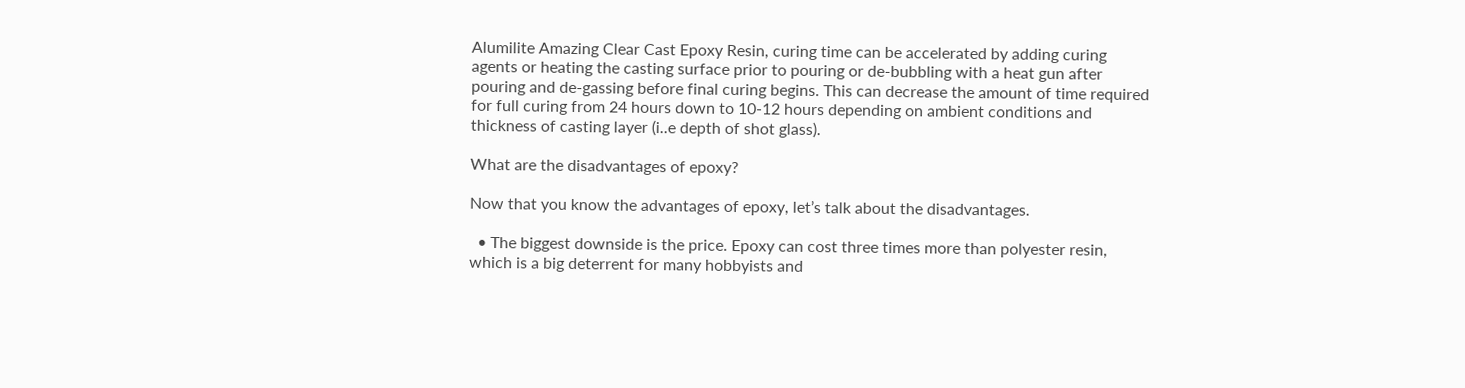Alumilite Amazing Clear Cast Epoxy Resin, curing time can be accelerated by adding curing agents or heating the casting surface prior to pouring or de-bubbling with a heat gun after pouring and de-gassing before final curing begins. This can decrease the amount of time required for full curing from 24 hours down to 10-12 hours depending on ambient conditions and thickness of casting layer (i..e depth of shot glass).

What are the disadvantages of epoxy?

Now that you know the advantages of epoxy, let’s talk about the disadvantages.

  • The biggest downside is the price. Epoxy can cost three times more than polyester resin, which is a big deterrent for many hobbyists and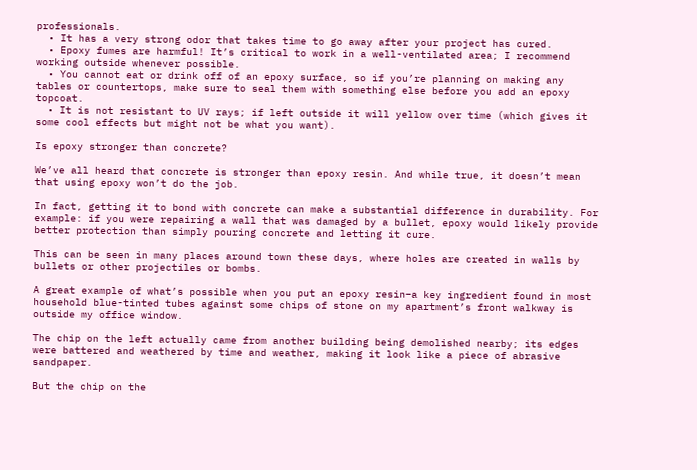professionals.
  • It has a very strong odor that takes time to go away after your project has cured.
  • Epoxy fumes are harmful! It’s critical to work in a well-ventilated area; I recommend working outside whenever possible.
  • You cannot eat or drink off of an epoxy surface, so if you’re planning on making any tables or countertops, make sure to seal them with something else before you add an epoxy topcoat.
  • It is not resistant to UV rays; if left outside it will yellow over time (which gives it some cool effects but might not be what you want).

Is epoxy stronger than concrete?

We’ve all heard that concrete is stronger than epoxy resin. And while true, it doesn’t mean that using epoxy won’t do the job.

In fact, getting it to bond with concrete can make a substantial difference in durability. For example: if you were repairing a wall that was damaged by a bullet, epoxy would likely provide better protection than simply pouring concrete and letting it cure.

This can be seen in many places around town these days, where holes are created in walls by bullets or other projectiles or bombs.

A great example of what’s possible when you put an epoxy resin–a key ingredient found in most household blue-tinted tubes against some chips of stone on my apartment’s front walkway is outside my office window.

The chip on the left actually came from another building being demolished nearby; its edges were battered and weathered by time and weather, making it look like a piece of abrasive sandpaper.

But the chip on the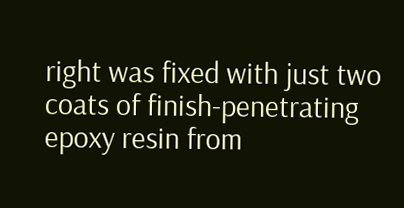right was fixed with just two coats of finish-penetrating epoxy resin from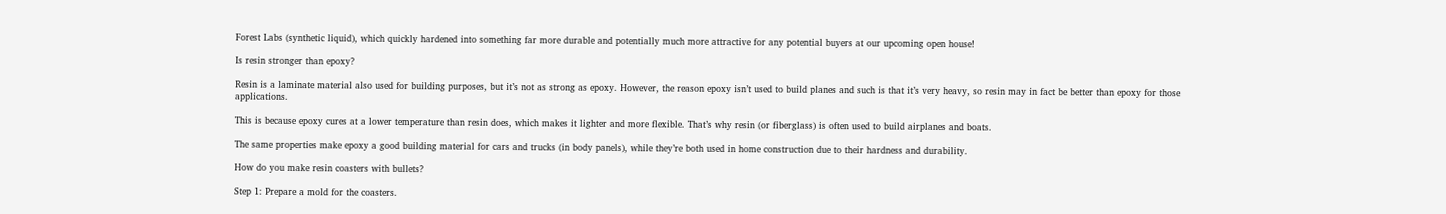Forest Labs (synthetic liquid), which quickly hardened into something far more durable and potentially much more attractive for any potential buyers at our upcoming open house!

Is resin stronger than epoxy?

Resin is a laminate material also used for building purposes, but it’s not as strong as epoxy. However, the reason epoxy isn’t used to build planes and such is that it’s very heavy, so resin may in fact be better than epoxy for those applications.

This is because epoxy cures at a lower temperature than resin does, which makes it lighter and more flexible. That’s why resin (or fiberglass) is often used to build airplanes and boats.

The same properties make epoxy a good building material for cars and trucks (in body panels), while they’re both used in home construction due to their hardness and durability.

How do you make resin coasters with bullets?

Step 1: Prepare a mold for the coasters.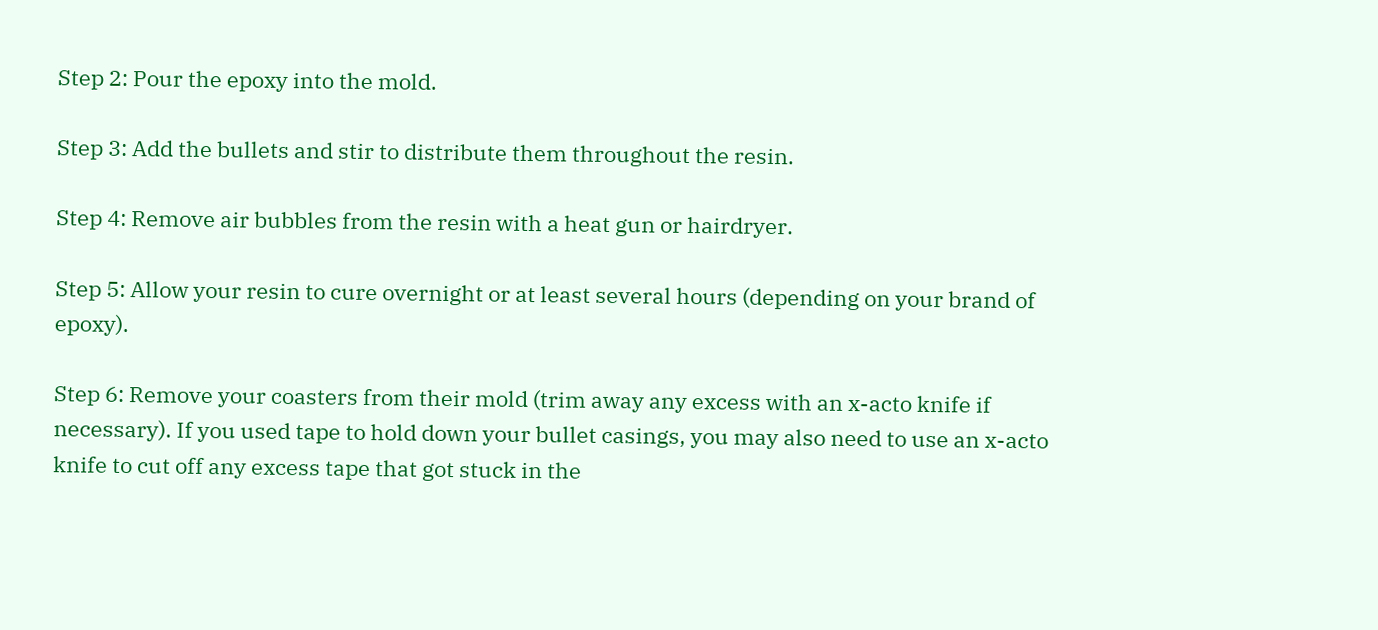Step 2: Pour the epoxy into the mold.

Step 3: Add the bullets and stir to distribute them throughout the resin.

Step 4: Remove air bubbles from the resin with a heat gun or hairdryer.

Step 5: Allow your resin to cure overnight or at least several hours (depending on your brand of epoxy).

Step 6: Remove your coasters from their mold (trim away any excess with an x-acto knife if necessary). If you used tape to hold down your bullet casings, you may also need to use an x-acto knife to cut off any excess tape that got stuck in the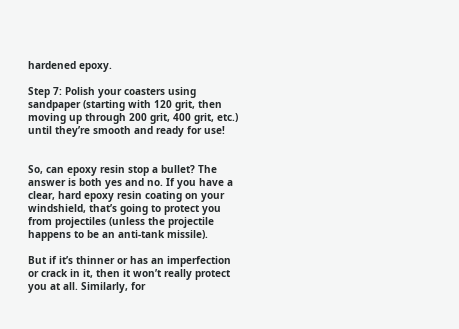hardened epoxy.

Step 7: Polish your coasters using sandpaper (starting with 120 grit, then moving up through 200 grit, 400 grit, etc.) until they’re smooth and ready for use!


So, can epoxy resin stop a bullet? The answer is both yes and no. If you have a clear, hard epoxy resin coating on your windshield, that’s going to protect you from projectiles (unless the projectile happens to be an anti-tank missile).

But if it’s thinner or has an imperfection or crack in it, then it won’t really protect you at all. Similarly, for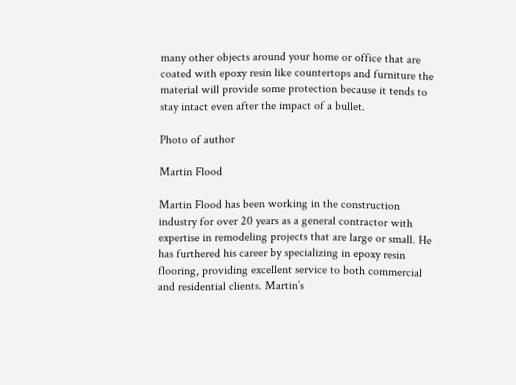many other objects around your home or office that are coated with epoxy resin like countertops and furniture the material will provide some protection because it tends to stay intact even after the impact of a bullet.

Photo of author

Martin Flood

Martin Flood has been working in the construction industry for over 20 years as a general contractor with expertise in remodeling projects that are large or small. He has furthered his career by specializing in epoxy resin flooring, providing excellent service to both commercial and residential clients. Martin’s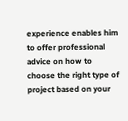experience enables him to offer professional advice on how to choose the right type of project based on your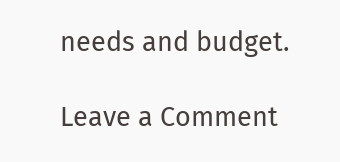needs and budget.

Leave a Comment